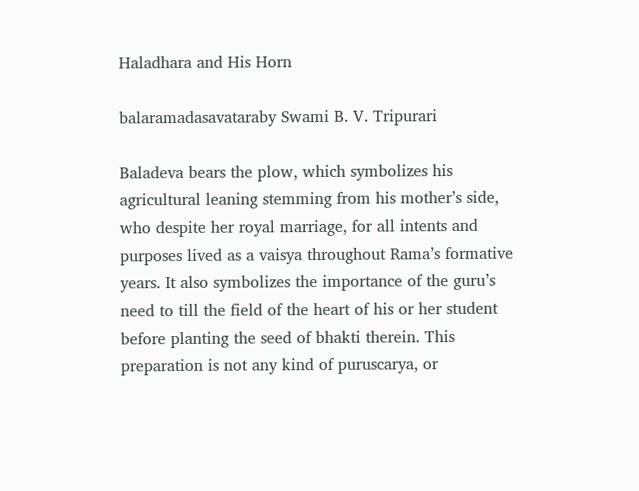Haladhara and His Horn

balaramadasavataraby Swami B. V. Tripurari

Baladeva bears the plow, which symbolizes his agricultural leaning stemming from his mother’s side, who despite her royal marriage, for all intents and purposes lived as a vaisya throughout Rama’s formative years. It also symbolizes the importance of the guru’s need to till the field of the heart of his or her student before planting the seed of bhakti therein. This preparation is not any kind of puruscarya, or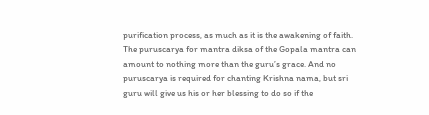purification process, as much as it is the awakening of faith. The puruscarya for mantra diksa of the Gopala mantra can amount to nothing more than the guru’s grace. And no puruscarya is required for chanting Krishna nama, but sri guru will give us his or her blessing to do so if the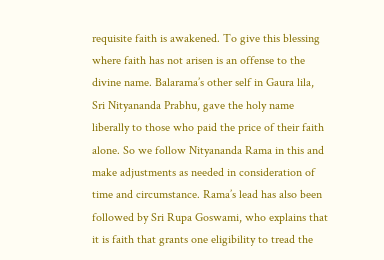requisite faith is awakened. To give this blessing where faith has not arisen is an offense to the divine name. Balarama’s other self in Gaura lila, Sri Nityananda Prabhu, gave the holy name liberally to those who paid the price of their faith alone. So we follow Nityananda Rama in this and make adjustments as needed in consideration of time and circumstance. Rama’s lead has also been followed by Sri Rupa Goswami, who explains that it is faith that grants one eligibility to tread the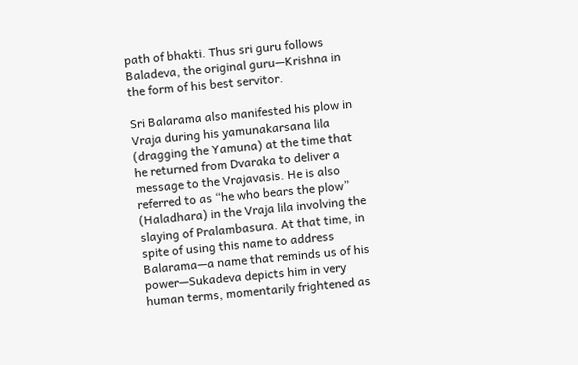path of bhakti. Thus sri guru follows Baladeva, the original guru—Krishna in the form of his best servitor.

Sri Balarama also manifested his plow in Vraja during his yamunakarsana lila (dragging the Yamuna) at the time that he returned from Dvaraka to deliver a message to the Vrajavasis. He is also referred to as “he who bears the plow” (Haladhara) in the Vraja lila involving the slaying of Pralambasura. At that time, in spite of using this name to address Balarama—a name that reminds us of his power—Sukadeva depicts him in very human terms, momentarily frightened as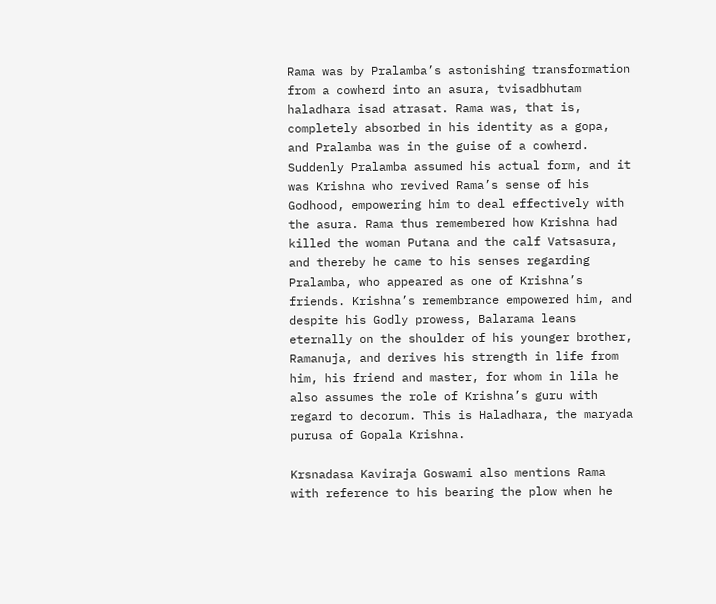Rama was by Pralamba’s astonishing transformation from a cowherd into an asura, tvisadbhutam haladhara isad atrasat. Rama was, that is, completely absorbed in his identity as a gopa, and Pralamba was in the guise of a cowherd. Suddenly Pralamba assumed his actual form, and it was Krishna who revived Rama’s sense of his Godhood, empowering him to deal effectively with the asura. Rama thus remembered how Krishna had killed the woman Putana and the calf Vatsasura, and thereby he came to his senses regarding Pralamba, who appeared as one of Krishna’s friends. Krishna’s remembrance empowered him, and despite his Godly prowess, Balarama leans eternally on the shoulder of his younger brother, Ramanuja, and derives his strength in life from him, his friend and master, for whom in lila he also assumes the role of Krishna’s guru with regard to decorum. This is Haladhara, the maryada purusa of Gopala Krishna.

Krsnadasa Kaviraja Goswami also mentions Rama with reference to his bearing the plow when he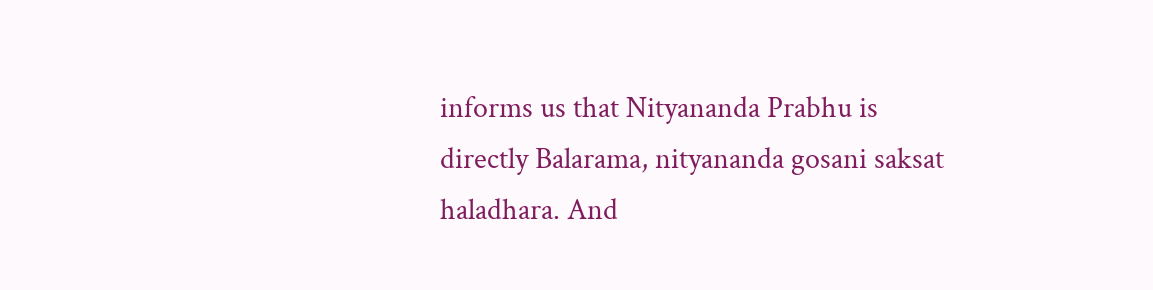informs us that Nityananda Prabhu is directly Balarama, nityananda gosani saksat haladhara. And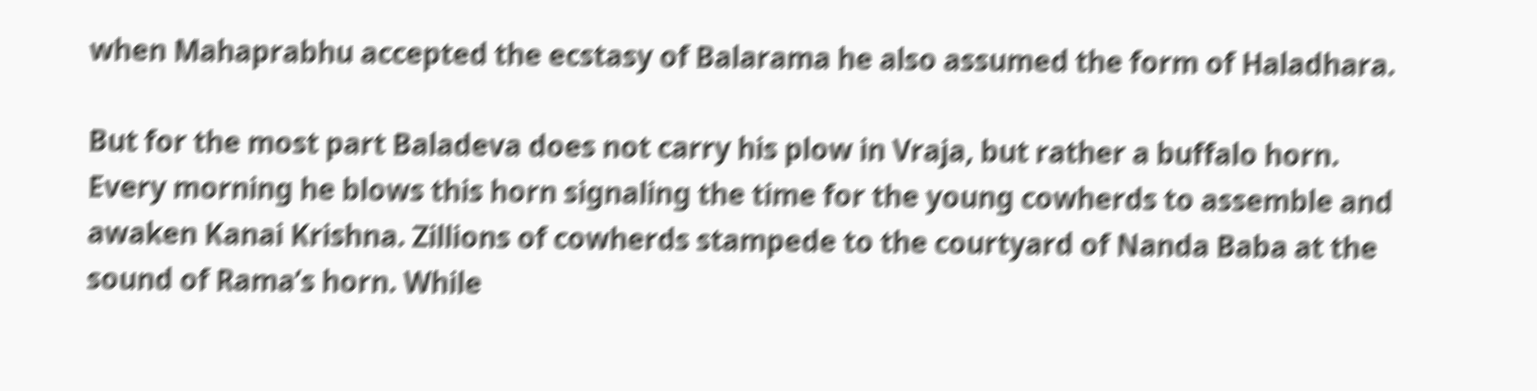when Mahaprabhu accepted the ecstasy of Balarama he also assumed the form of Haladhara.

But for the most part Baladeva does not carry his plow in Vraja, but rather a buffalo horn. Every morning he blows this horn signaling the time for the young cowherds to assemble and awaken Kanai Krishna. Zillions of cowherds stampede to the courtyard of Nanda Baba at the sound of Rama’s horn. While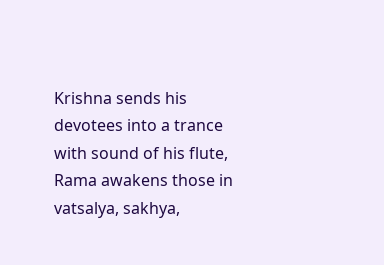Krishna sends his devotees into a trance with sound of his flute, Rama awakens those in vatsalya, sakhya,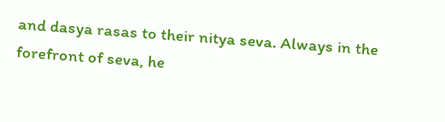and dasya rasas to their nitya seva. Always in the forefront of seva, he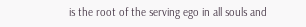is the root of the serving ego in all souls and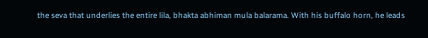the seva that underlies the entire lila, bhakta abhiman mula balarama. With his buffalo horn, he leads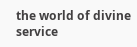the world of divine service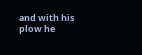and with his plow he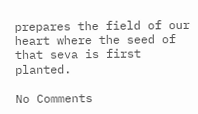prepares the field of our heart where the seed of that seva is first planted.

No Comments